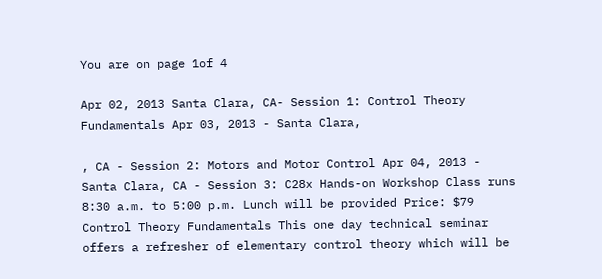You are on page 1of 4

Apr 02, 2013 Santa Clara, CA- Session 1: Control Theory Fundamentals Apr 03, 2013 - Santa Clara,

, CA - Session 2: Motors and Motor Control Apr 04, 2013 - Santa Clara, CA - Session 3: C28x Hands-on Workshop Class runs 8:30 a.m. to 5:00 p.m. Lunch will be provided Price: $79
Control Theory Fundamentals This one day technical seminar offers a refresher of elementary control theory which will be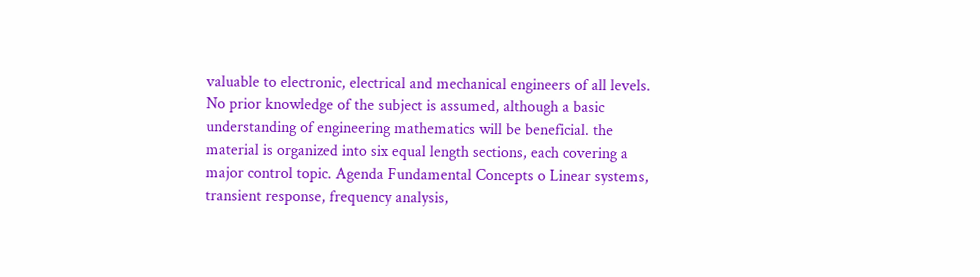valuable to electronic, electrical and mechanical engineers of all levels. No prior knowledge of the subject is assumed, although a basic understanding of engineering mathematics will be beneficial. the material is organized into six equal length sections, each covering a major control topic. Agenda Fundamental Concepts o Linear systems, transient response, frequency analysis,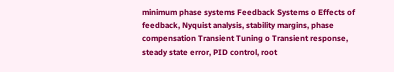minimum phase systems Feedback Systems o Effects of feedback, Nyquist analysis, stability margins, phase compensation Transient Tuning o Transient response, steady state error, PID control, root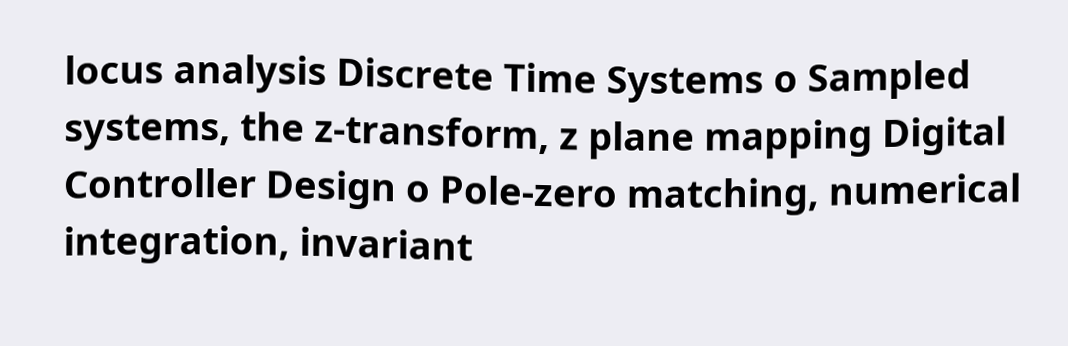locus analysis Discrete Time Systems o Sampled systems, the z-transform, z plane mapping Digital Controller Design o Pole-zero matching, numerical integration, invariant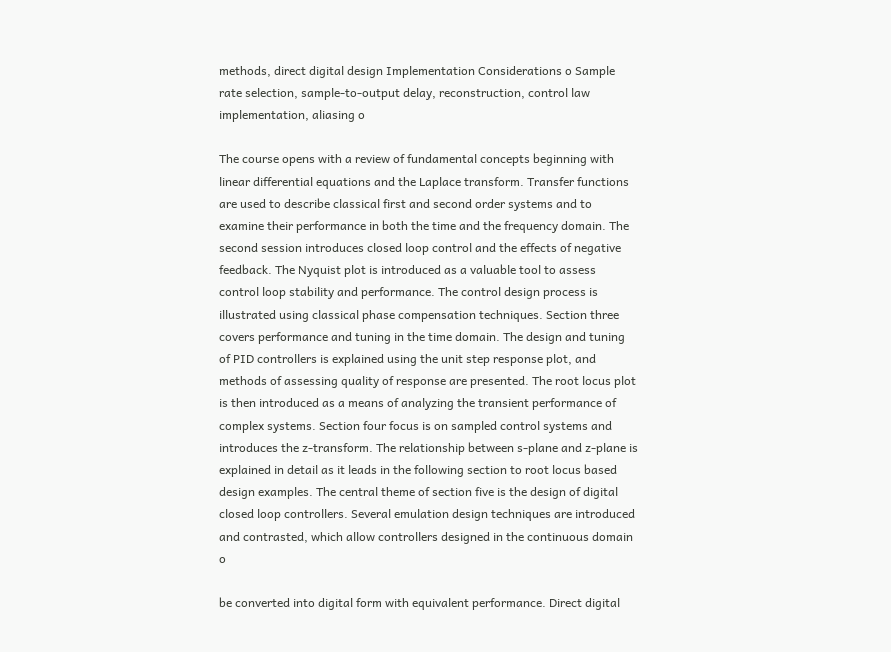methods, direct digital design Implementation Considerations o Sample rate selection, sample-to-output delay, reconstruction, control law implementation, aliasing o

The course opens with a review of fundamental concepts beginning with linear differential equations and the Laplace transform. Transfer functions are used to describe classical first and second order systems and to examine their performance in both the time and the frequency domain. The second session introduces closed loop control and the effects of negative feedback. The Nyquist plot is introduced as a valuable tool to assess control loop stability and performance. The control design process is illustrated using classical phase compensation techniques. Section three covers performance and tuning in the time domain. The design and tuning of PID controllers is explained using the unit step response plot, and methods of assessing quality of response are presented. The root locus plot is then introduced as a means of analyzing the transient performance of complex systems. Section four focus is on sampled control systems and introduces the z-transform. The relationship between s-plane and z-plane is explained in detail as it leads in the following section to root locus based design examples. The central theme of section five is the design of digital closed loop controllers. Several emulation design techniques are introduced and contrasted, which allow controllers designed in the continuous domain o

be converted into digital form with equivalent performance. Direct digital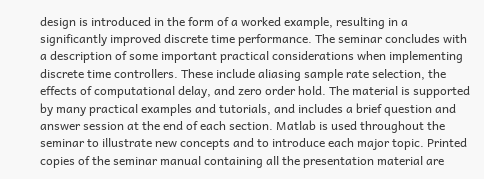design is introduced in the form of a worked example, resulting in a significantly improved discrete time performance. The seminar concludes with a description of some important practical considerations when implementing discrete time controllers. These include aliasing sample rate selection, the effects of computational delay, and zero order hold. The material is supported by many practical examples and tutorials, and includes a brief question and answer session at the end of each section. Matlab is used throughout the seminar to illustrate new concepts and to introduce each major topic. Printed copies of the seminar manual containing all the presentation material are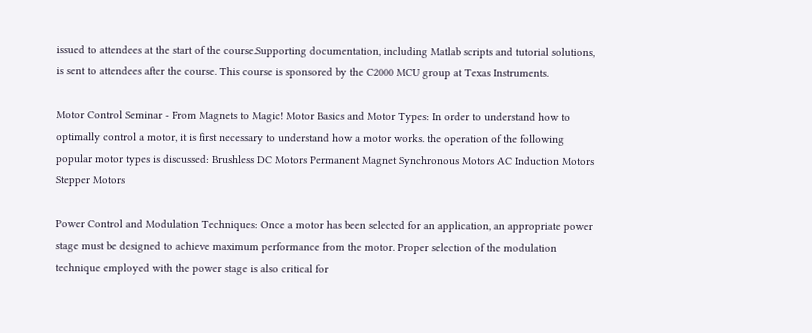issued to attendees at the start of the course.Supporting documentation, including Matlab scripts and tutorial solutions, is sent to attendees after the course. This course is sponsored by the C2000 MCU group at Texas Instruments.

Motor Control Seminar - From Magnets to Magic! Motor Basics and Motor Types: In order to understand how to optimally control a motor, it is first necessary to understand how a motor works. the operation of the following popular motor types is discussed: Brushless DC Motors Permanent Magnet Synchronous Motors AC Induction Motors Stepper Motors

Power Control and Modulation Techniques: Once a motor has been selected for an application, an appropriate power stage must be designed to achieve maximum performance from the motor. Proper selection of the modulation technique employed with the power stage is also critical for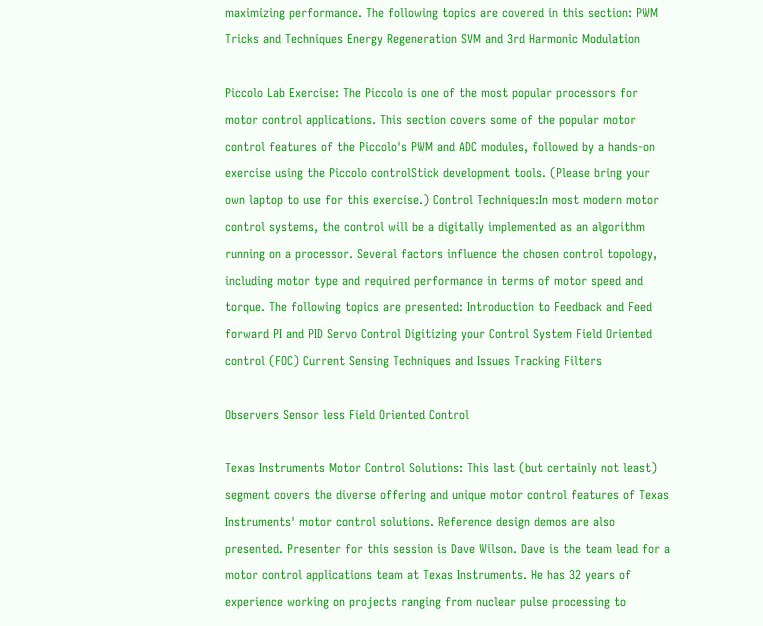maximizing performance. The following topics are covered in this section: PWM Tricks and Techniques Energy Regeneration SVM and 3rd Harmonic Modulation

Piccolo Lab Exercise: The Piccolo is one of the most popular processors for motor control applications. This section covers some of the popular motor control features of the Piccolo's PWM and ADC modules, followed by a hands-on exercise using the Piccolo controlStick development tools. (Please bring your own laptop to use for this exercise.) Control Techniques:In most modern motor control systems, the control will be a digitally implemented as an algorithm running on a processor. Several factors influence the chosen control topology, including motor type and required performance in terms of motor speed and torque. The following topics are presented: Introduction to Feedback and Feed forward PI and PID Servo Control Digitizing your Control System Field Oriented control (FOC) Current Sensing Techniques and Issues Tracking Filters

Observers Sensor less Field Oriented Control

Texas Instruments Motor Control Solutions: This last (but certainly not least) segment covers the diverse offering and unique motor control features of Texas Instruments' motor control solutions. Reference design demos are also presented. Presenter for this session is Dave Wilson. Dave is the team lead for a motor control applications team at Texas Instruments. He has 32 years of experience working on projects ranging from nuclear pulse processing to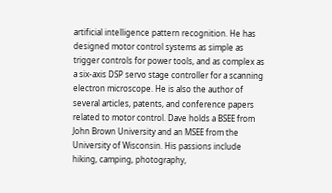artificial intelligence pattern recognition. He has designed motor control systems as simple as trigger controls for power tools, and as complex as a six-axis DSP servo stage controller for a scanning electron microscope. He is also the author of several articles, patents, and conference papers related to motor control. Dave holds a BSEE from John Brown University and an MSEE from the University of Wisconsin. His passions include hiking, camping, photography,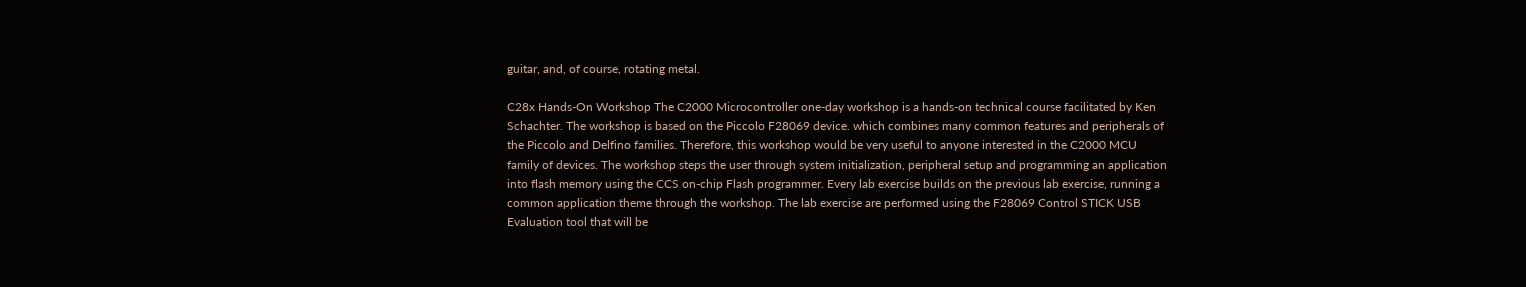guitar, and, of course, rotating metal.

C28x Hands-On Workshop The C2000 Microcontroller one-day workshop is a hands-on technical course facilitated by Ken Schachter. The workshop is based on the Piccolo F28069 device. which combines many common features and peripherals of the Piccolo and Delfino families. Therefore, this workshop would be very useful to anyone interested in the C2000 MCU family of devices. The workshop steps the user through system initialization, peripheral setup and programming an application into flash memory using the CCS on-chip Flash programmer. Every lab exercise builds on the previous lab exercise, running a common application theme through the workshop. The lab exercise are performed using the F28069 Control STICK USB Evaluation tool that will be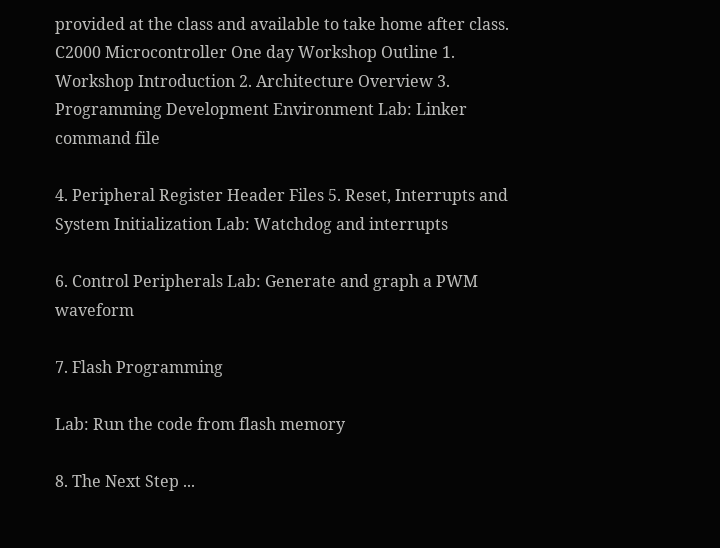provided at the class and available to take home after class. C2000 Microcontroller One day Workshop Outline 1. Workshop Introduction 2. Architecture Overview 3. Programming Development Environment Lab: Linker command file

4. Peripheral Register Header Files 5. Reset, Interrupts and System Initialization Lab: Watchdog and interrupts

6. Control Peripherals Lab: Generate and graph a PWM waveform

7. Flash Programming

Lab: Run the code from flash memory

8. The Next Step ...